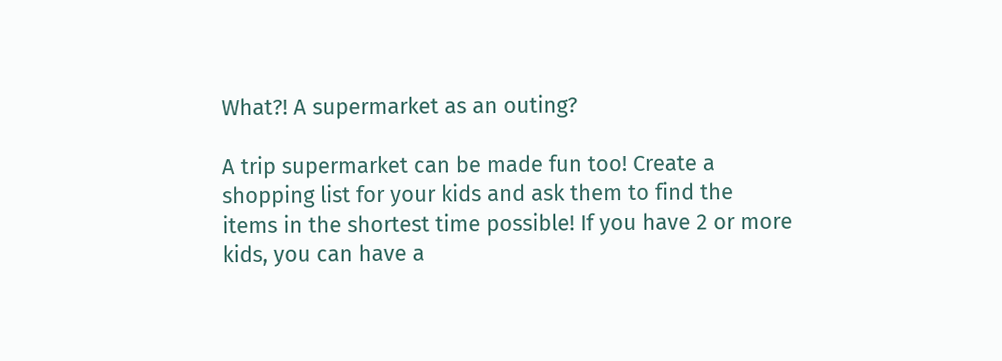What?! A supermarket as an outing?

A trip supermarket can be made fun too! Create a shopping list for your kids and ask them to find the items in the shortest time possible! If you have 2 or more kids, you can have a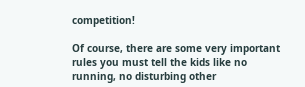competition!

Of course, there are some very important rules you must tell the kids like no running, no disturbing other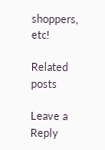shoppers, etc!

Related posts

Leave a Reply